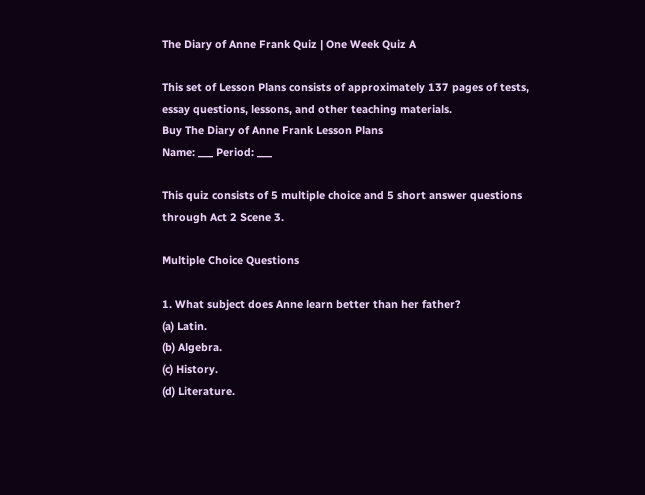The Diary of Anne Frank Quiz | One Week Quiz A

This set of Lesson Plans consists of approximately 137 pages of tests, essay questions, lessons, and other teaching materials.
Buy The Diary of Anne Frank Lesson Plans
Name: ___ Period: ___

This quiz consists of 5 multiple choice and 5 short answer questions through Act 2 Scene 3.

Multiple Choice Questions

1. What subject does Anne learn better than her father?
(a) Latin.
(b) Algebra.
(c) History.
(d) Literature.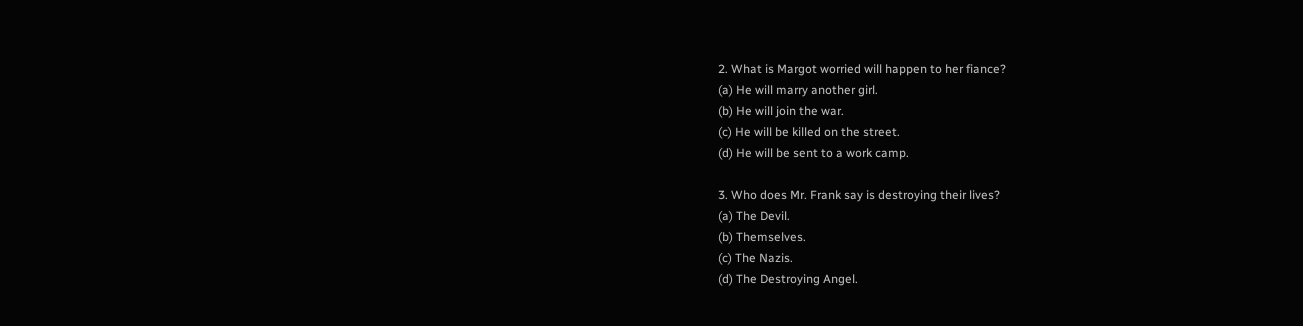2. What is Margot worried will happen to her fiance?
(a) He will marry another girl.
(b) He will join the war.
(c) He will be killed on the street.
(d) He will be sent to a work camp.

3. Who does Mr. Frank say is destroying their lives?
(a) The Devil.
(b) Themselves.
(c) The Nazis.
(d) The Destroying Angel.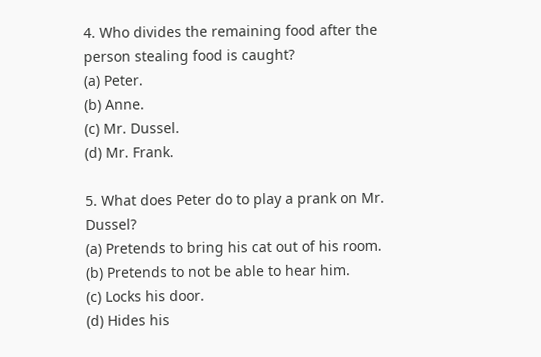4. Who divides the remaining food after the person stealing food is caught?
(a) Peter.
(b) Anne.
(c) Mr. Dussel.
(d) Mr. Frank.

5. What does Peter do to play a prank on Mr. Dussel?
(a) Pretends to bring his cat out of his room.
(b) Pretends to not be able to hear him.
(c) Locks his door.
(d) Hides his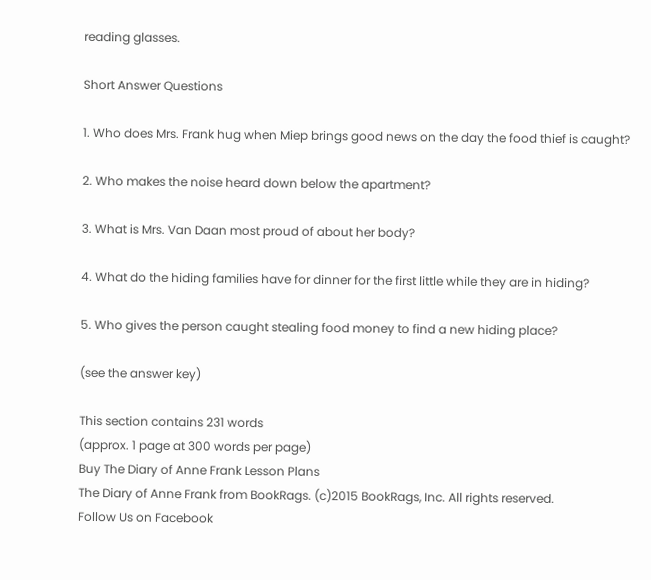reading glasses.

Short Answer Questions

1. Who does Mrs. Frank hug when Miep brings good news on the day the food thief is caught?

2. Who makes the noise heard down below the apartment?

3. What is Mrs. Van Daan most proud of about her body?

4. What do the hiding families have for dinner for the first little while they are in hiding?

5. Who gives the person caught stealing food money to find a new hiding place?

(see the answer key)

This section contains 231 words
(approx. 1 page at 300 words per page)
Buy The Diary of Anne Frank Lesson Plans
The Diary of Anne Frank from BookRags. (c)2015 BookRags, Inc. All rights reserved.
Follow Us on Facebook